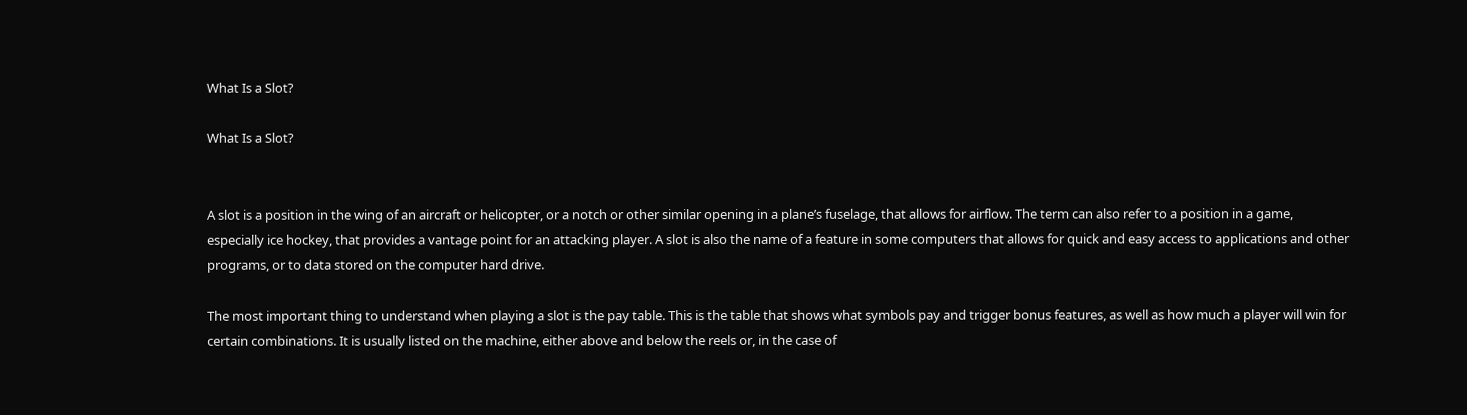What Is a Slot?

What Is a Slot?


A slot is a position in the wing of an aircraft or helicopter, or a notch or other similar opening in a plane’s fuselage, that allows for airflow. The term can also refer to a position in a game, especially ice hockey, that provides a vantage point for an attacking player. A slot is also the name of a feature in some computers that allows for quick and easy access to applications and other programs, or to data stored on the computer hard drive.

The most important thing to understand when playing a slot is the pay table. This is the table that shows what symbols pay and trigger bonus features, as well as how much a player will win for certain combinations. It is usually listed on the machine, either above and below the reels or, in the case of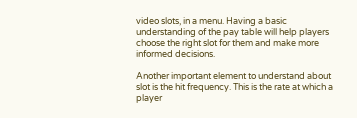video slots, in a menu. Having a basic understanding of the pay table will help players choose the right slot for them and make more informed decisions.

Another important element to understand about slot is the hit frequency. This is the rate at which a player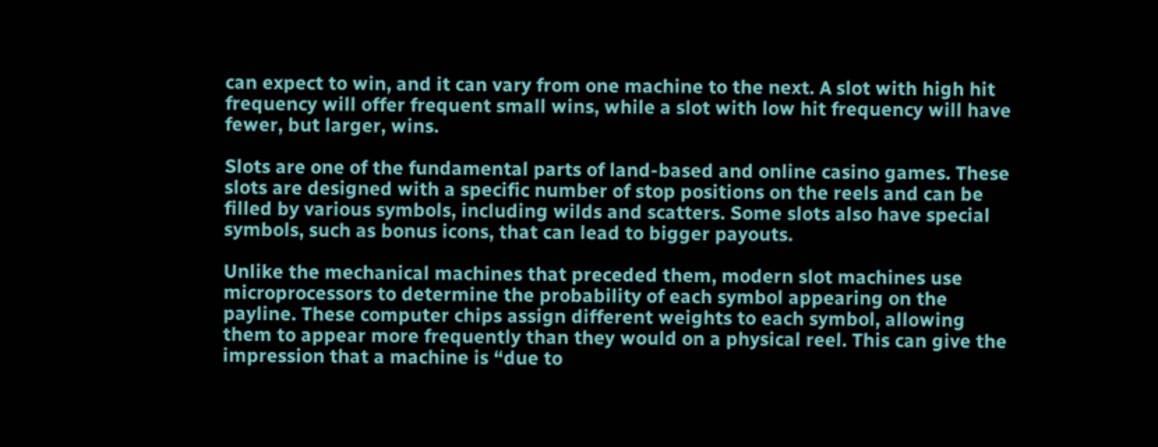can expect to win, and it can vary from one machine to the next. A slot with high hit frequency will offer frequent small wins, while a slot with low hit frequency will have fewer, but larger, wins.

Slots are one of the fundamental parts of land-based and online casino games. These slots are designed with a specific number of stop positions on the reels and can be filled by various symbols, including wilds and scatters. Some slots also have special symbols, such as bonus icons, that can lead to bigger payouts.

Unlike the mechanical machines that preceded them, modern slot machines use microprocessors to determine the probability of each symbol appearing on the payline. These computer chips assign different weights to each symbol, allowing them to appear more frequently than they would on a physical reel. This can give the impression that a machine is “due to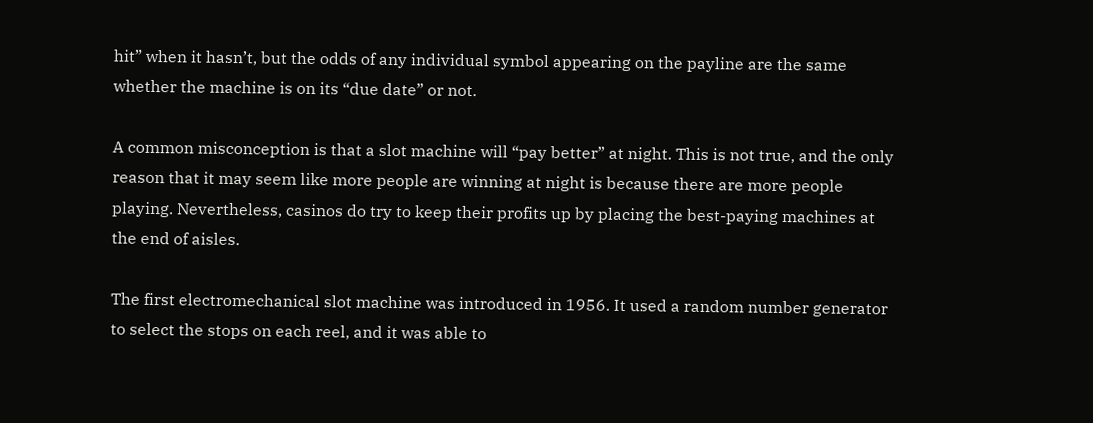hit” when it hasn’t, but the odds of any individual symbol appearing on the payline are the same whether the machine is on its “due date” or not.

A common misconception is that a slot machine will “pay better” at night. This is not true, and the only reason that it may seem like more people are winning at night is because there are more people playing. Nevertheless, casinos do try to keep their profits up by placing the best-paying machines at the end of aisles.

The first electromechanical slot machine was introduced in 1956. It used a random number generator to select the stops on each reel, and it was able to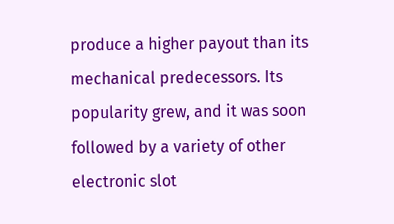produce a higher payout than its mechanical predecessors. Its popularity grew, and it was soon followed by a variety of other electronic slot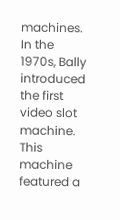machines. In the 1970s, Bally introduced the first video slot machine. This machine featured a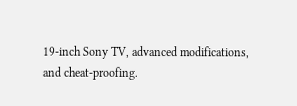19-inch Sony TV, advanced modifications, and cheat-proofing.